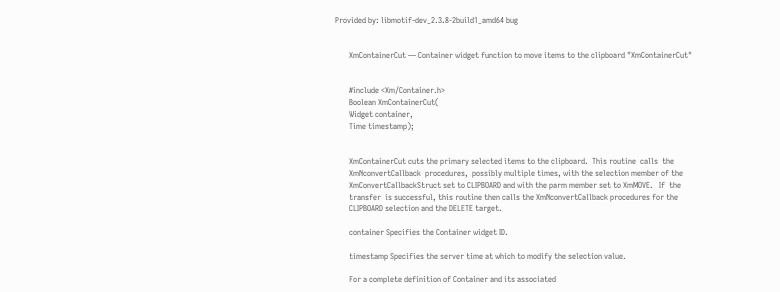Provided by: libmotif-dev_2.3.8-2build1_amd64 bug


       XmContainerCut — Container widget function to move items to the clipboard "XmContainerCut"


       #include <Xm/Container.h>
       Boolean XmContainerCut(
       Widget container,
       Time timestamp);


       XmContainerCut cuts the primary selected items to the clipboard.  This routine  calls  the
       XmNconvertCallback  procedures,  possibly multiple times, with the selection member of the
       XmConvertCallbackStruct set to CLIPBOARD and with the parm member set to XmMOVE.   If  the
       transfer  is successful, this routine then calls the XmNconvertCallback procedures for the
       CLIPBOARD selection and the DELETE target.

       container Specifies the Container widget ID.

       timestamp Specifies the server time at which to modify the selection value.

       For a complete definition of Container and its associated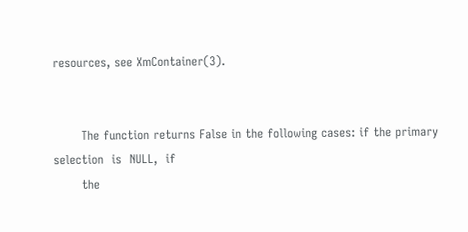resources, see XmContainer(3).


       The function returns False in the following cases: if the primary selection  is  NULL,  if
       the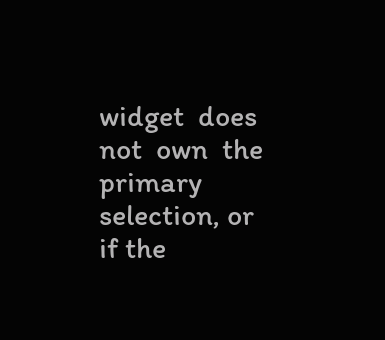widget  does  not  own  the  primary  selection, or if the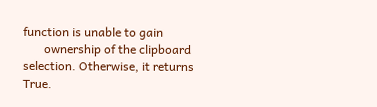function is unable to gain
       ownership of the clipboard selection. Otherwise, it returns True.